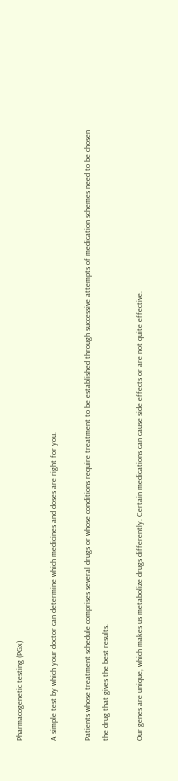Pharmacogenetic testing (PGx)

A simple test by which your doctor can determine which medicines and doses are right for you.

Patients whose treatment schedule comprises several drugs or whose conditions require treatment to be established through successive attempts of medication schemes need to be chosen the drug that gives the best results.

Our genes are unique, which makes us metabolize drugs differently. Certain medications can cause side effects or are not quite effective.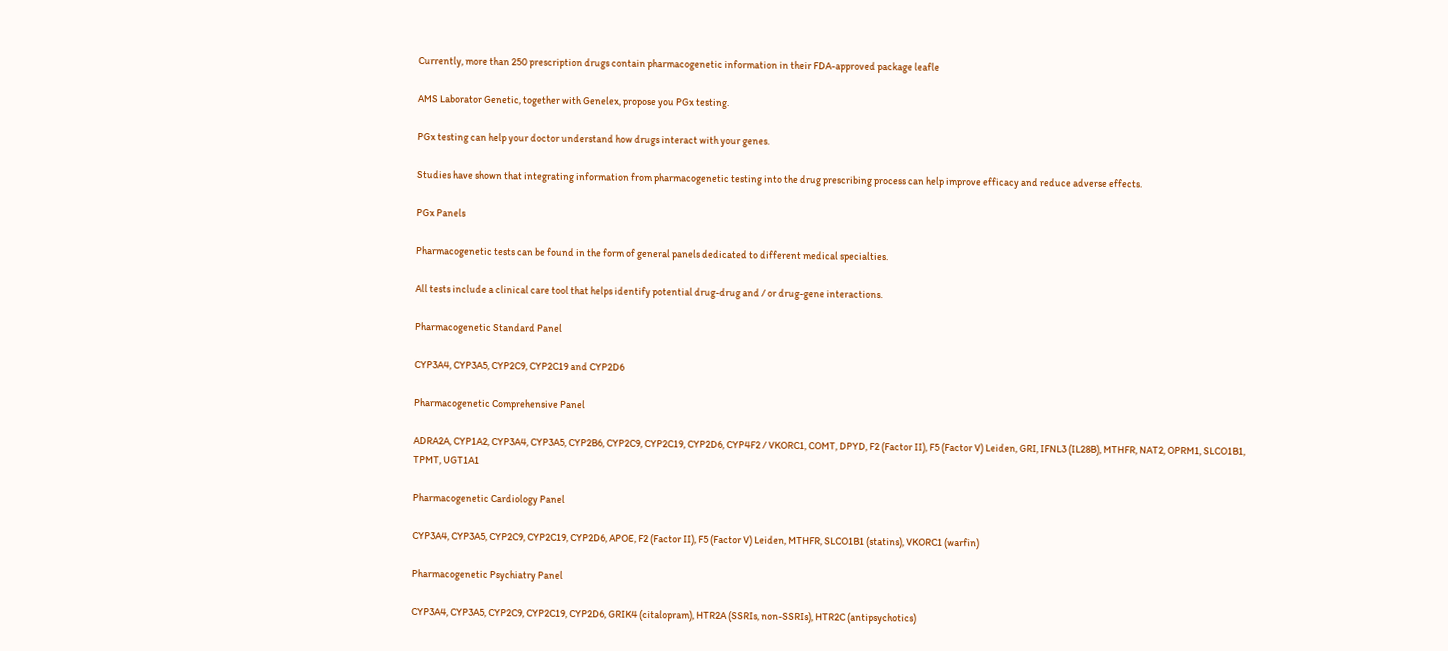Currently, more than 250 prescription drugs contain pharmacogenetic information in their FDA-approved package leafle

AMS Laborator Genetic, together with Genelex, propose you PGx testing.

PGx testing can help your doctor understand how drugs interact with your genes.

Studies have shown that integrating information from pharmacogenetic testing into the drug prescribing process can help improve efficacy and reduce adverse effects.

PGx Panels

Pharmacogenetic tests can be found in the form of general panels dedicated to different medical specialties.

All tests include a clinical care tool that helps identify potential drug-drug and / or drug-gene interactions.

Pharmacogenetic Standard Panel

CYP3A4, CYP3A5, CYP2C9, CYP2C19 and CYP2D6

Pharmacogenetic Comprehensive Panel

ADRA2A, CYP1A2, CYP3A4, CYP3A5, CYP2B6, CYP2C9, CYP2C19, CYP2D6, CYP4F2 / VKORC1, COMT, DPYD, F2 (Factor II), F5 (Factor V) Leiden, GRI, IFNL3 (IL28B), MTHFR, NAT2, OPRM1, SLCO1B1, TPMT, UGT1A1

Pharmacogenetic Cardiology Panel

CYP3A4, CYP3A5, CYP2C9, CYP2C19, CYP2D6, APOE, F2 (Factor II), F5 (Factor V) Leiden, MTHFR, SLCO1B1 (statins), VKORC1 (warfin)

Pharmacogenetic Psychiatry Panel

CYP3A4, CYP3A5, CYP2C9, CYP2C19, CYP2D6, GRIK4 (citalopram), HTR2A (SSRIs, non-SSRIs), HTR2C (antipsychotics)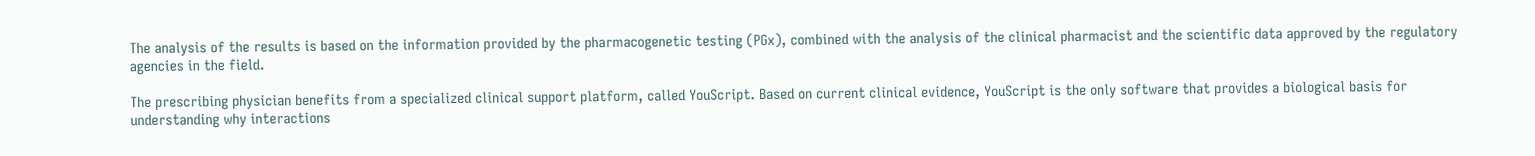The analysis of the results is based on the information provided by the pharmacogenetic testing (PGx), combined with the analysis of the clinical pharmacist and the scientific data approved by the regulatory agencies in the field.

The prescribing physician benefits from a specialized clinical support platform, called YouScript. Based on current clinical evidence, YouScript is the only software that provides a biological basis for understanding why interactions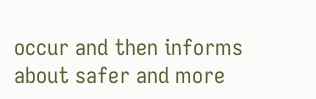occur and then informs about safer and more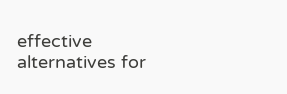effective alternatives for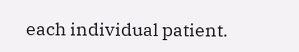each individual patient.